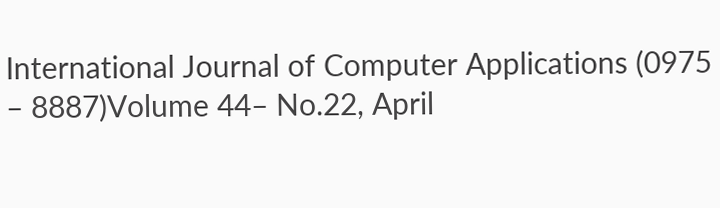International Journal of Computer Applications (0975 – 8887)Volume 44– No.22, April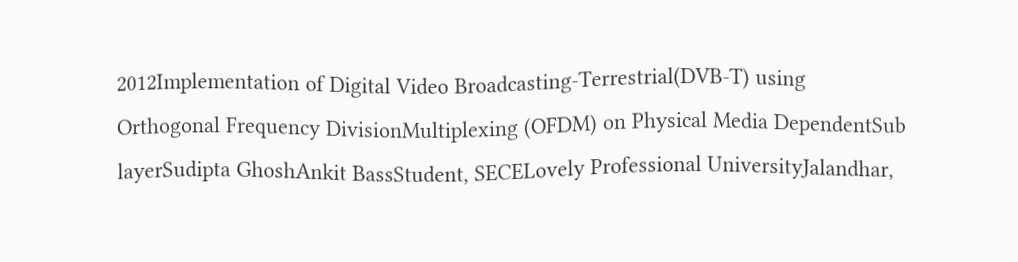2012Implementation of Digital Video Broadcasting-Terrestrial(DVB-T) using Orthogonal Frequency DivisionMultiplexing (OFDM) on Physical Media DependentSub layerSudipta GhoshAnkit BassStudent, SECELovely Professional UniversityJalandhar,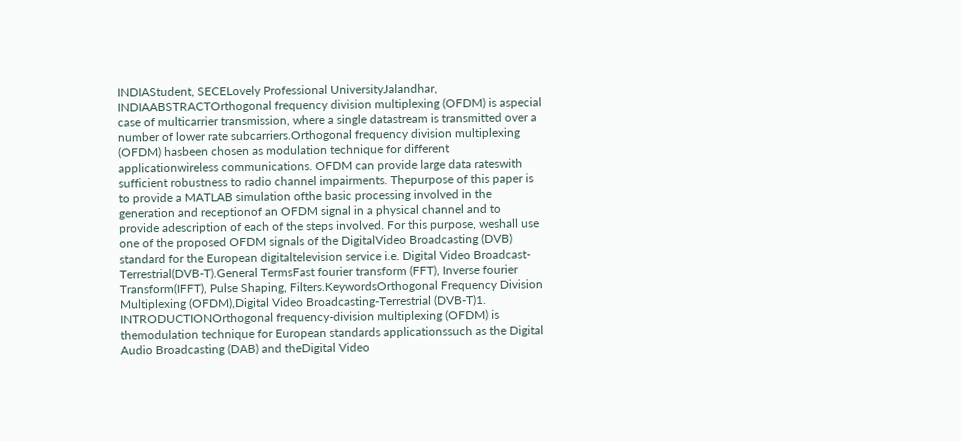INDIAStudent, SECELovely Professional UniversityJalandhar, INDIAABSTRACTOrthogonal frequency division multiplexing (OFDM) is aspecial case of multicarrier transmission, where a single datastream is transmitted over a number of lower rate subcarriers.Orthogonal frequency division multiplexing (OFDM) hasbeen chosen as modulation technique for different applicationwireless communications. OFDM can provide large data rateswith sufficient robustness to radio channel impairments. Thepurpose of this paper is to provide a MATLAB simulation ofthe basic processing involved in the generation and receptionof an OFDM signal in a physical channel and to provide adescription of each of the steps involved. For this purpose, weshall use one of the proposed OFDM signals of the DigitalVideo Broadcasting (DVB) standard for the European digitaltelevision service i.e. Digital Video Broadcast-Terrestrial(DVB-T).General TermsFast fourier transform (FFT), Inverse fourier Transform(IFFT), Pulse Shaping, Filters.KeywordsOrthogonal Frequency Division Multiplexing (OFDM),Digital Video Broadcasting-Terrestrial (DVB-T)1. INTRODUCTIONOrthogonal frequency-division multiplexing (OFDM) is themodulation technique for European standards applicationssuch as the Digital Audio Broadcasting (DAB) and theDigital Video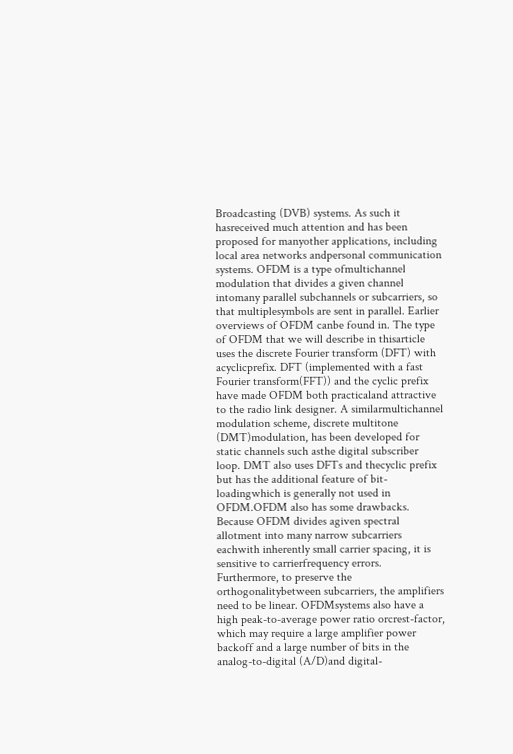Broadcasting (DVB) systems. As such it hasreceived much attention and has been proposed for manyother applications, including local area networks andpersonal communication systems. OFDM is a type ofmultichannel modulation that divides a given channel intomany parallel subchannels or subcarriers, so that multiplesymbols are sent in parallel. Earlier overviews of OFDM canbe found in. The type of OFDM that we will describe in thisarticle uses the discrete Fourier transform (DFT) with acyclicprefix. DFT (implemented with a fast Fourier transform(FFT)) and the cyclic prefix have made OFDM both practicaland attractive to the radio link designer. A similarmultichannel modulation scheme, discrete multitone (DMT)modulation, has been developed for static channels such asthe digital subscriber loop. DMT also uses DFTs and thecyclic prefix but has the additional feature of bit-loadingwhich is generally not used in OFDM.OFDM also has some drawbacks. Because OFDM divides agiven spectral allotment into many narrow subcarriers eachwith inherently small carrier spacing, it is sensitive to carrierfrequency errors. Furthermore, to preserve the orthogonalitybetween subcarriers, the amplifiers need to be linear. OFDMsystems also have a high peak-to-average power ratio orcrest-factor, which may require a large amplifier power backoff and a large number of bits in the analog-to-digital (A/D)and digital-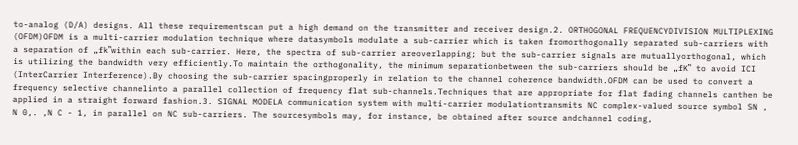to-analog (D/A) designs. All these requirementscan put a high demand on the transmitter and receiver design.2. ORTHOGONAL FREQUENCYDIVISION MULTIPLEXING (OFDM)OFDM is a multi-carrier modulation technique where datasymbols modulate a sub-carrier which is taken fromorthogonally separated sub-carriers with a separation of „fk‟within each sub-carrier. Here, the spectra of sub-carrier areoverlapping; but the sub-carrier signals are mutuallyorthogonal, which is utilizing the bandwidth very efficiently.To maintain the orthogonality, the minimum separationbetween the sub-carriers should be „fK‟ to avoid ICI (InterCarrier Interference).By choosing the sub-carrier spacingproperly in relation to the channel coherence bandwidth.OFDM can be used to convert a frequency selective channelinto a parallel collection of frequency flat sub-channels.Techniques that are appropriate for flat fading channels canthen be applied in a straight forward fashion.3. SIGNAL MODELA communication system with multi-carrier modulationtransmits NC complex-valued source symbol SN , N 0,. ,N C - 1, in parallel on NC sub-carriers. The sourcesymbols may, for instance, be obtained after source andchannel coding,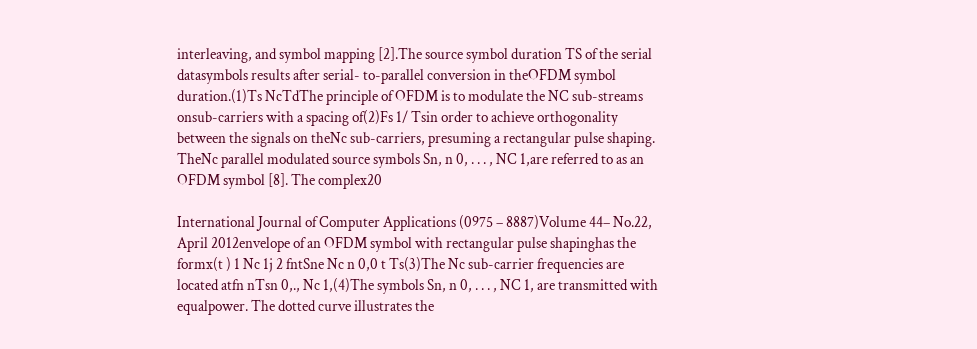interleaving, and symbol mapping [2].The source symbol duration TS of the serial datasymbols results after serial- to-parallel conversion in theOFDM symbol duration.(1)Ts NcTdThe principle of OFDM is to modulate the NC sub-streams onsub-carriers with a spacing of(2)Fs 1/ Tsin order to achieve orthogonality between the signals on theNc sub-carriers, presuming a rectangular pulse shaping. TheNc parallel modulated source symbols Sn, n 0, . . . , NC 1,are referred to as an OFDM symbol [8]. The complex20

International Journal of Computer Applications (0975 – 8887)Volume 44– No.22, April 2012envelope of an OFDM symbol with rectangular pulse shapinghas the formx(t ) 1 Nc 1j 2 fntSne Nc n 0,0 t Ts(3)The Nc sub-carrier frequencies are located atfn nTsn 0,., Nc 1,(4)The symbols Sn, n 0, . . . , NC 1, are transmitted with equalpower. The dotted curve illustrates the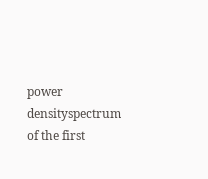power densityspectrum of the first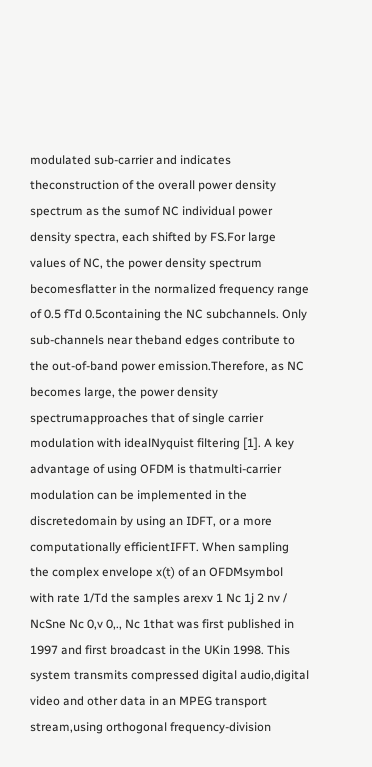modulated sub-carrier and indicates theconstruction of the overall power density spectrum as the sumof NC individual power density spectra, each shifted by FS.For large values of NC, the power density spectrum becomesflatter in the normalized frequency range of 0.5 fTd 0.5containing the NC subchannels. Only sub-channels near theband edges contribute to the out-of-band power emission.Therefore, as NC becomes large, the power density spectrumapproaches that of single carrier modulation with idealNyquist filtering [1]. A key advantage of using OFDM is thatmulti-carrier modulation can be implemented in the discretedomain by using an IDFT, or a more computationally efficientIFFT. When sampling the complex envelope x(t) of an OFDMsymbol with rate 1/Td the samples arexv 1 Nc 1j 2 nv / NcSne Nc 0,v 0,., Nc 1that was first published in 1997 and first broadcast in the UKin 1998. This system transmits compressed digital audio,digital video and other data in an MPEG transport stream,using orthogonal frequency-division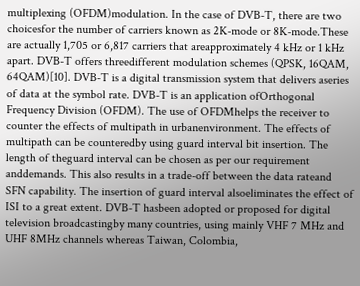multiplexing (OFDM)modulation. In the case of DVB-T, there are two choicesfor the number of carriers known as 2K-mode or 8K-mode.These are actually 1,705 or 6,817 carriers that areapproximately 4 kHz or 1 kHz apart. DVB-T offers threedifferent modulation schemes (QPSK, 16QAM, 64QAM)[10]. DVB-T is a digital transmission system that delivers aseries of data at the symbol rate. DVB-T is an application ofOrthogonal Frequency Division (OFDM). The use of OFDMhelps the receiver to counter the effects of multipath in urbanenvironment. The effects of multipath can be counteredby using guard interval bit insertion. The length of theguard interval can be chosen as per our requirement anddemands. This also results in a trade-off between the data rateand SFN capability. The insertion of guard interval alsoeliminates the effect of ISI to a great extent. DVB-T hasbeen adopted or proposed for digital television broadcastingby many countries, using mainly VHF 7 MHz and UHF 8MHz channels whereas Taiwan, Colombia,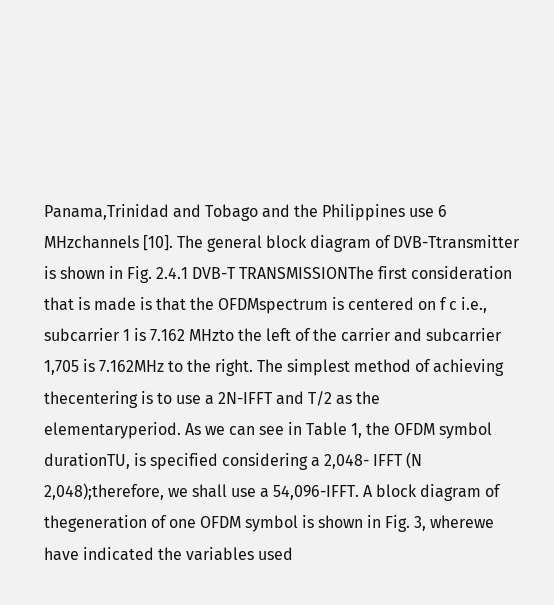Panama,Trinidad and Tobago and the Philippines use 6 MHzchannels [10]. The general block diagram of DVB-Ttransmitter is shown in Fig. 2.4.1 DVB-T TRANSMISSIONThe first consideration that is made is that the OFDMspectrum is centered on f c i.e., subcarrier 1 is 7.162 MHzto the left of the carrier and subcarrier 1,705 is 7.162MHz to the right. The simplest method of achieving thecentering is to use a 2N-IFFT and T/2 as the elementaryperiod. As we can see in Table 1, the OFDM symbol durationTU, is specified considering a 2,048- IFFT (N 2,048);therefore, we shall use a 54,096-IFFT. A block diagram of thegeneration of one OFDM symbol is shown in Fig. 3, wherewe have indicated the variables used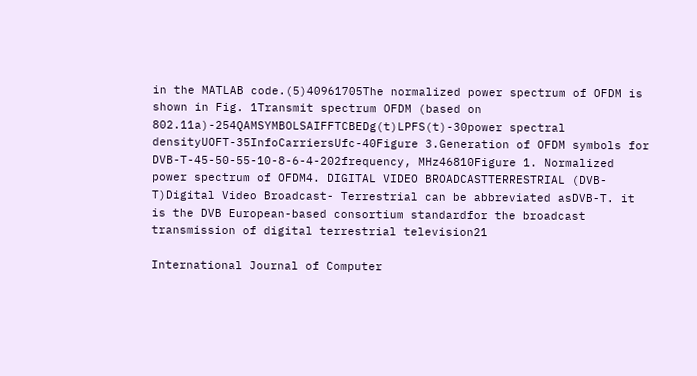in the MATLAB code.(5)40961705The normalized power spectrum of OFDM is shown in Fig. 1Transmit spectrum OFDM (based on 802.11a)-254QAMSYMBOLSAIFFTCBEDg(t)LPFS(t)-30power spectral densityUOFT-35InfoCarriersUfc-40Figure 3.Generation of OFDM symbols for DVB-T-45-50-55-10-8-6-4-202frequency, MHz46810Figure 1. Normalized power spectrum of OFDM4. DIGITAL VIDEO BROADCASTTERRESTRIAL (DVB-T)Digital Video Broadcast- Terrestrial can be abbreviated asDVB-T. it is the DVB European-based consortium standardfor the broadcast transmission of digital terrestrial television21

International Journal of Computer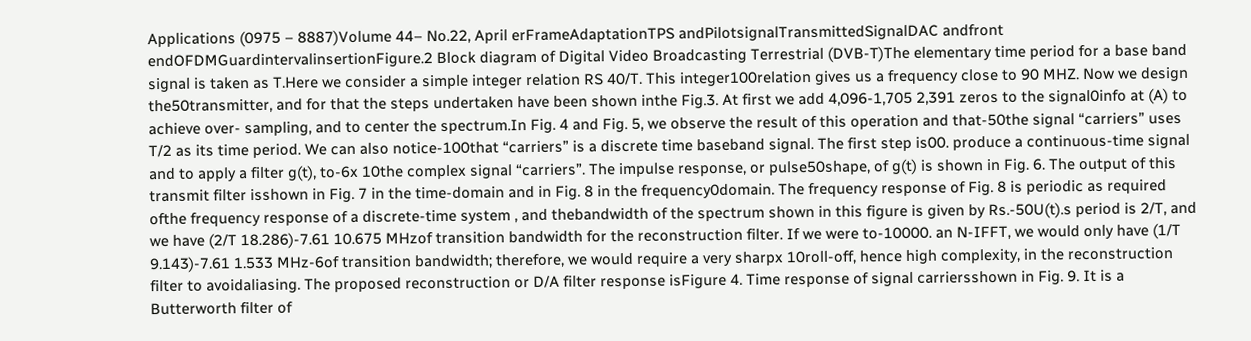Applications (0975 – 8887)Volume 44– No.22, April erFrameAdaptationTPS andPilotsignalTransmittedSignalDAC andfront endOFDMGuardintervalinsertionFigure.2 Block diagram of Digital Video Broadcasting Terrestrial (DVB-T)The elementary time period for a base band signal is taken as T.Here we consider a simple integer relation RS 40/T. This integer100relation gives us a frequency close to 90 MHZ. Now we design the50transmitter, and for that the steps undertaken have been shown inthe Fig.3. At first we add 4,096-1,705 2,391 zeros to the signal0info at (A) to achieve over- sampling, and to center the spectrum.In Fig. 4 and Fig. 5, we observe the result of this operation and that-50the signal “carriers” uses T/2 as its time period. We can also notice-100that “carriers” is a discrete time baseband signal. The first step is00. produce a continuous-time signal and to apply a filter g(t), to-6x 10the complex signal “carriers”. The impulse response, or pulse50shape, of g(t) is shown in Fig. 6. The output of this transmit filter isshown in Fig. 7 in the time-domain and in Fig. 8 in the frequency0domain. The frequency response of Fig. 8 is periodic as required ofthe frequency response of a discrete-time system , and thebandwidth of the spectrum shown in this figure is given by Rs.-50U(t).s period is 2/T, and we have (2/T 18.286)-7.61 10.675 MHzof transition bandwidth for the reconstruction filter. If we were to-10000. an N-IFFT, we would only have (1/T 9.143)-7.61 1.533 MHz-6of transition bandwidth; therefore, we would require a very sharpx 10roll-off, hence high complexity, in the reconstruction filter to avoidaliasing. The proposed reconstruction or D/A filter response isFigure 4. Time response of signal carriersshown in Fig. 9. It is a Butterworth filter of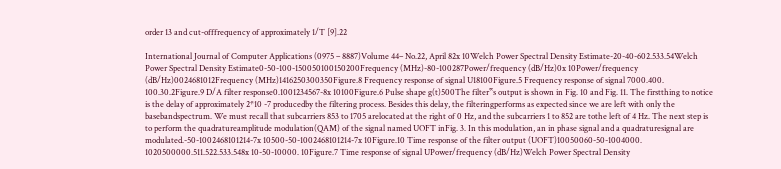order 13 and cut-offfrequency of approximately 1/T [9].22

International Journal of Computer Applications (0975 – 8887)Volume 44– No.22, April 82x 10Welch Power Spectral Density Estimate-20-40-602.533.54Welch Power Spectral Density Estimate0-50-100-150050100150200Frequency (MHz)-80-100287Power/frequency (dB/Hz)0x 10Power/frequency (dB/Hz)0024681012Frequency (MHz)1416250300350Figure.8 Frequency response of signal U18100Figure.5 Frequency response of signal 7000.400. 100.30.2Figure.9 D/A filter response0.1001234567-8x 10100Figure.6 Pulse shape g(t)500The filter‟s output is shown in Fig. 10 and Fig. 11. The firstthing to notice is the delay of approximately 2*10 -7 producedby the filtering process. Besides this delay, the filteringperforms as expected since we are left with only the basebandspectrum. We must recall that subcarriers 853 to 1705 arelocated at the right of 0 Hz, and the subcarriers 1 to 852 are tothe left of 4 Hz. The next step is to perform the quadratureamplitude modulation(QAM) of the signal named UOFT inFig. 3. In this modulation, an in phase signal and a quadraturesignal are modulated.-50-1002468101214-7x 10500-50-1002468101214-7x 10Figure.10 Time response of the filter output (UOFT)10050060-50-1004000. 1020500000.511.522.533.548x 10-50-10000. 10Figure.7 Time response of signal UPower/frequency (dB/Hz)Welch Power Spectral Density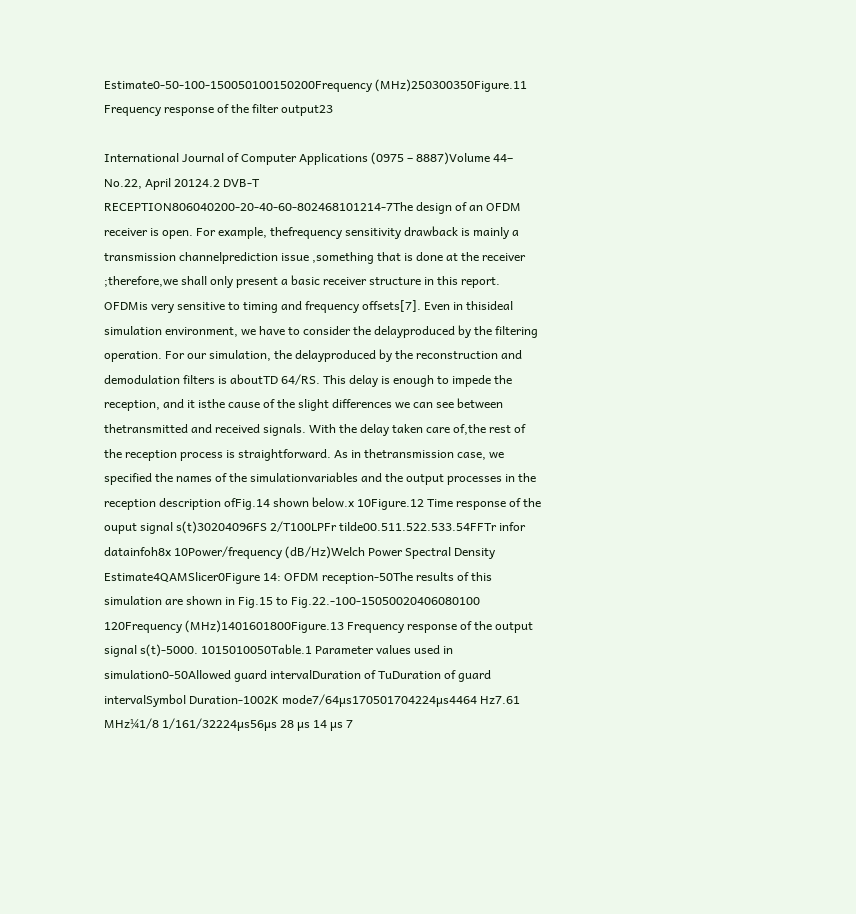Estimate0-50-100-150050100150200Frequency (MHz)250300350Figure.11 Frequency response of the filter output23

International Journal of Computer Applications (0975 – 8887)Volume 44– No.22, April 20124.2 DVB-T RECEPTION806040200-20-40-60-802468101214-7The design of an OFDM receiver is open. For example, thefrequency sensitivity drawback is mainly a transmission channelprediction issue ,something that is done at the receiver ;therefore,we shall only present a basic receiver structure in this report. OFDMis very sensitive to timing and frequency offsets[7]. Even in thisideal simulation environment, we have to consider the delayproduced by the filtering operation. For our simulation, the delayproduced by the reconstruction and demodulation filters is aboutTD 64/RS. This delay is enough to impede the reception, and it isthe cause of the slight differences we can see between thetransmitted and received signals. With the delay taken care of,the rest of the reception process is straightforward. As in thetransmission case, we specified the names of the simulationvariables and the output processes in the reception description ofFig.14 shown below.x 10Figure.12 Time response of the ouput signal s(t)30204096FS 2/T100LPFr tilde00.511.522.533.54FFTr infor datainfoh8x 10Power/frequency (dB/Hz)Welch Power Spectral Density Estimate4QAMSlicer0Figure 14: OFDM reception-50The results of this simulation are shown in Fig.15 to Fig.22.-100-15050020406080100 120Frequency (MHz)1401601800Figure.13 Frequency response of the output signal s(t)-5000. 1015010050Table.1 Parameter values used in simulation0-50Allowed guard intervalDuration of TuDuration of guard intervalSymbol Duration-1002K mode7/64µs170501704224µs4464 Hz7.61 MHz¼1/8 1/161/32224µs56µs 28 µs 14 µs 7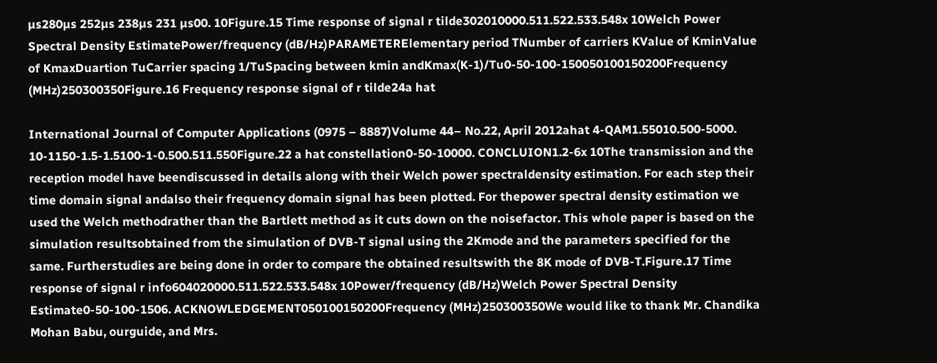µs280µs 252µs 238µs 231 µs00. 10Figure.15 Time response of signal r tilde302010000.511.522.533.548x 10Welch Power Spectral Density EstimatePower/frequency (dB/Hz)PARAMETERElementary period TNumber of carriers KValue of KminValue of KmaxDuartion TuCarrier spacing 1/TuSpacing between kmin andKmax(K-1)/Tu0-50-100-150050100150200Frequency (MHz)250300350Figure.16 Frequency response signal of r tilde24a hat

International Journal of Computer Applications (0975 – 8887)Volume 44– No.22, April 2012ahat 4-QAM1.55010.500-5000. 10-1150-1.5-1.5100-1-0.500.511.550Figure.22 a hat constellation0-50-10000. CONCLUION1.2-6x 10The transmission and the reception model have beendiscussed in details along with their Welch power spectraldensity estimation. For each step their time domain signal andalso their frequency domain signal has been plotted. For thepower spectral density estimation we used the Welch methodrather than the Bartlett method as it cuts down on the noisefactor. This whole paper is based on the simulation resultsobtained from the simulation of DVB-T signal using the 2Kmode and the parameters specified for the same. Furtherstudies are being done in order to compare the obtained resultswith the 8K mode of DVB-T.Figure.17 Time response of signal r info604020000.511.522.533.548x 10Power/frequency (dB/Hz)Welch Power Spectral Density Estimate0-50-100-1506. ACKNOWLEDGEMENT050100150200Frequency (MHz)250300350We would like to thank Mr. Chandika Mohan Babu, ourguide, and Mrs.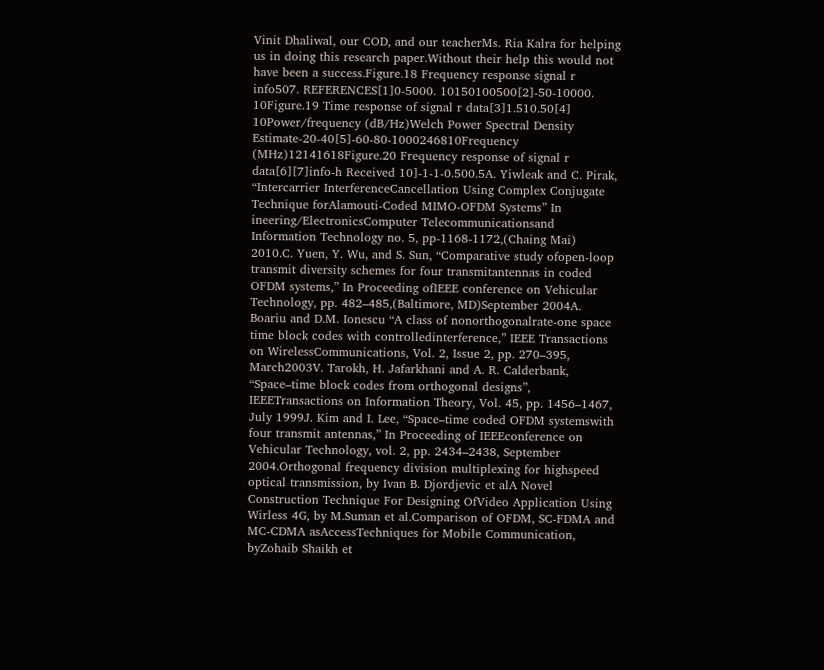Vinit Dhaliwal, our COD, and our teacherMs. Ria Kalra for helping us in doing this research paper.Without their help this would not have been a success.Figure.18 Frequency response signal r info507. REFERENCES[1]0-5000. 10150100500[2]-50-10000. 10Figure.19 Time response of signal r data[3]1.510.50[4] 10Power/frequency (dB/Hz)Welch Power Spectral Density Estimate-20-40[5]-60-80-1000246810Frequency (MHz)12141618Figure.20 Frequency response of signal r data[6][7]info-h Received 10]-1-1-0.500.5A. Yiwleak and C. Pirak, “Intercarrier InterferenceCancellation Using Complex Conjugate Technique forAlamouti-Coded MIMO-OFDM Systems” In ineering/ElectronicsComputer Telecommunicationsand Information Technology no. 5, pp-1168-1172,(Chaing Mai) 2010.C. Yuen, Y. Wu, and S. Sun, “Comparative study ofopen-loop transmit diversity schemes for four transmitantennas in coded OFDM systems,” In Proceeding ofIEEE conference on Vehicular Technology, pp. 482–485,(Baltimore, MD)September 2004A. Boariu and D.M. Ionescu “A class of nonorthogonalrate-one space time block codes with controlledinterference,” IEEE Transactions on WirelessCommunications, Vol. 2, Issue 2, pp. 270–395, March2003V. Tarokh, H. Jafarkhani and A. R. Calderbank, “Space–time block codes from orthogonal designs”, IEEETransactions on Information Theory, Vol. 45, pp. 1456–1467, July 1999J. Kim and I. Lee, “Space–time coded OFDM systemswith four transmit antennas,” In Proceeding of IEEEconference on Vehicular Technology, vol. 2, pp. 2434–2438, September 2004.Orthogonal frequency division multiplexing for highspeed optical transmission, by Ivan B. Djordjevic et alA Novel Construction Technique For Designing OfVideo Application Using Wirless 4G, by M.Suman et al.Comparison of OFDM, SC-FDMA and MC-CDMA asAccessTechniques for Mobile Communication, byZohaib Shaikh et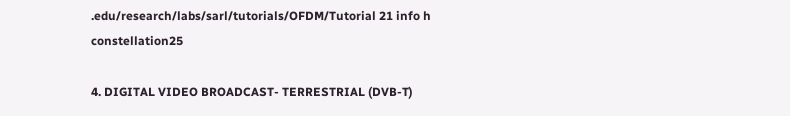.edu/research/labs/sarl/tutorials/OFDM/Tutorial 21 info h constellation25

4. DIGITAL VIDEO BROADCAST- TERRESTRIAL (DVB-T)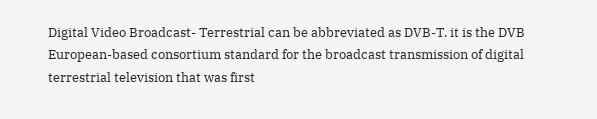Digital Video Broadcast- Terrestrial can be abbreviated as DVB-T. it is the DVB European-based consortium standard for the broadcast transmission of digital terrestrial television that was first